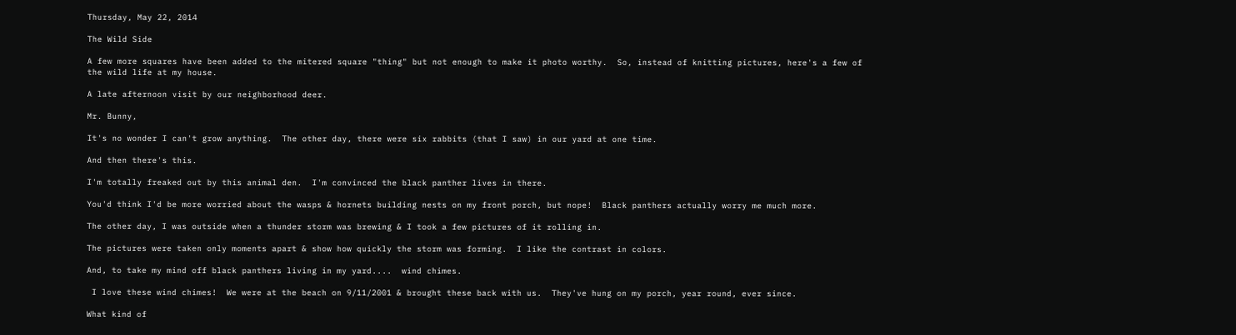Thursday, May 22, 2014

The Wild Side

A few more squares have been added to the mitered square "thing" but not enough to make it photo worthy.  So, instead of knitting pictures, here's a few of the wild life at my house.

A late afternoon visit by our neighborhood deer.

Mr. Bunny,

It's no wonder I can't grow anything.  The other day, there were six rabbits (that I saw) in our yard at one time.

And then there's this.

I'm totally freaked out by this animal den.  I'm convinced the black panther lives in there.

You'd think I'd be more worried about the wasps & hornets building nests on my front porch, but nope!  Black panthers actually worry me much more.

The other day, I was outside when a thunder storm was brewing & I took a few pictures of it rolling in.

The pictures were taken only moments apart & show how quickly the storm was forming.  I like the contrast in colors.

And, to take my mind off black panthers living in my yard....  wind chimes.

 I love these wind chimes!  We were at the beach on 9/11/2001 & brought these back with us.  They've hung on my porch, year round, ever since.

What kind of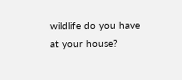wildlife do you have at your house?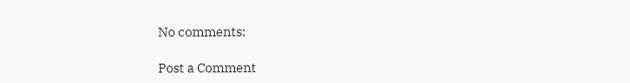No comments:

Post a Comment